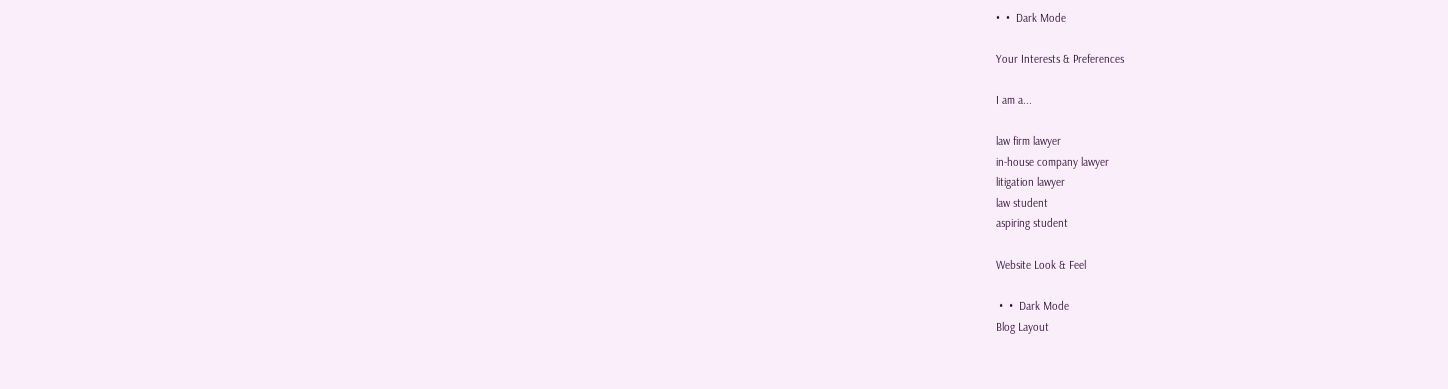•  •  Dark Mode

Your Interests & Preferences

I am a...

law firm lawyer
in-house company lawyer
litigation lawyer
law student
aspiring student

Website Look & Feel

 •  •  Dark Mode
Blog Layout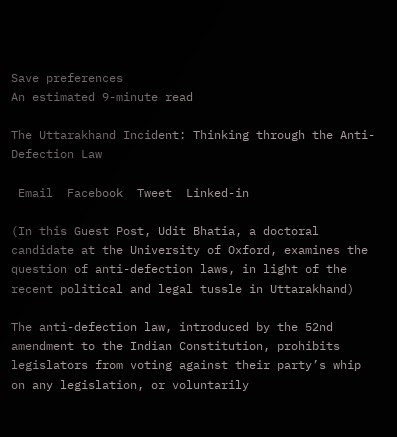Save preferences
An estimated 9-minute read

The Uttarakhand Incident: Thinking through the Anti-Defection Law

 Email  Facebook  Tweet  Linked-in

(In this Guest Post, Udit Bhatia, a doctoral candidate at the University of Oxford, examines the question of anti-defection laws, in light of the recent political and legal tussle in Uttarakhand)

The anti-defection law, introduced by the 52nd amendment to the Indian Constitution, prohibits legislators from voting against their party’s whip on any legislation, or voluntarily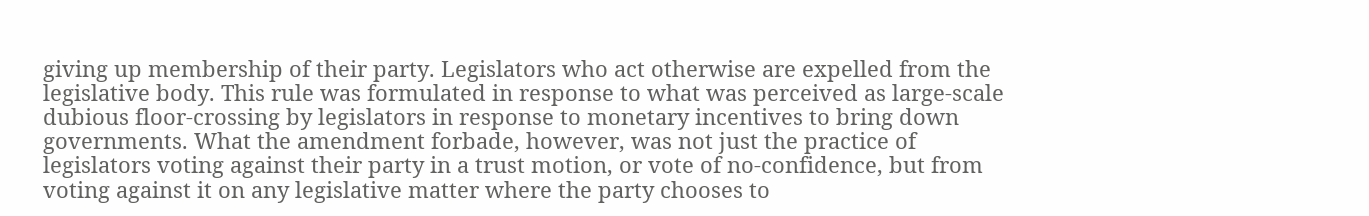giving up membership of their party. Legislators who act otherwise are expelled from the legislative body. This rule was formulated in response to what was perceived as large-scale dubious floor-crossing by legislators in response to monetary incentives to bring down governments. What the amendment forbade, however, was not just the practice of legislators voting against their party in a trust motion, or vote of no-confidence, but from voting against it on any legislative matter where the party chooses to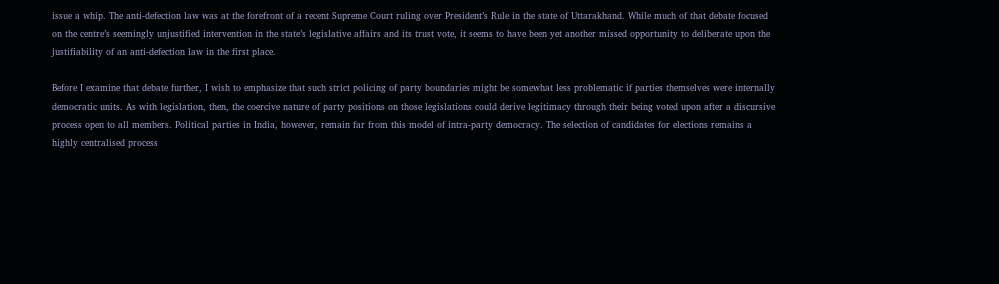issue a whip. The anti-defection law was at the forefront of a recent Supreme Court ruling over President’s Rule in the state of Uttarakhand. While much of that debate focused on the centre’s seemingly unjustified intervention in the state’s legislative affairs and its trust vote, it seems to have been yet another missed opportunity to deliberate upon the justifiability of an anti-defection law in the first place.

Before I examine that debate further, I wish to emphasize that such strict policing of party boundaries might be somewhat less problematic if parties themselves were internally democratic units. As with legislation, then, the coercive nature of party positions on those legislations could derive legitimacy through their being voted upon after a discursive process open to all members. Political parties in India, however, remain far from this model of intra-party democracy. The selection of candidates for elections remains a highly centralised process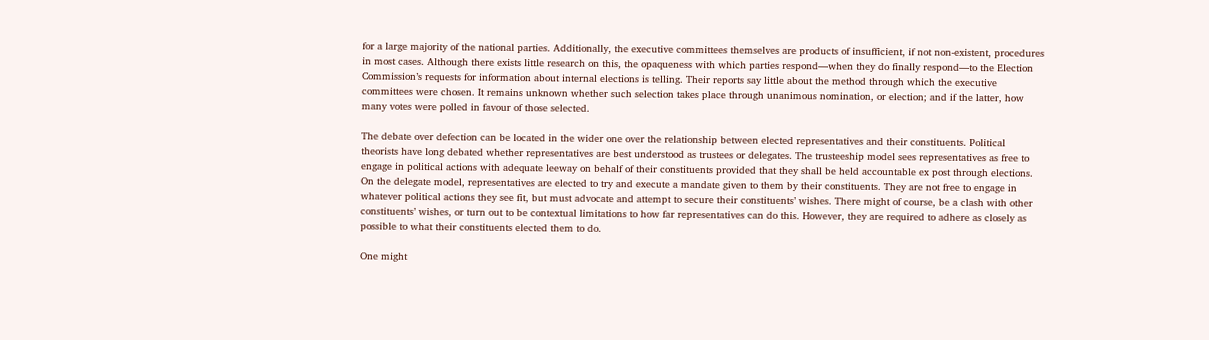for a large majority of the national parties. Additionally, the executive committees themselves are products of insufficient, if not non-existent, procedures in most cases. Although there exists little research on this, the opaqueness with which parties respond—when they do finally respond—to the Election Commission’s requests for information about internal elections is telling. Their reports say little about the method through which the executive committees were chosen. It remains unknown whether such selection takes place through unanimous nomination, or election; and if the latter, how many votes were polled in favour of those selected.

The debate over defection can be located in the wider one over the relationship between elected representatives and their constituents. Political theorists have long debated whether representatives are best understood as trustees or delegates. The trusteeship model sees representatives as free to engage in political actions with adequate leeway on behalf of their constituents provided that they shall be held accountable ex post through elections. On the delegate model, representatives are elected to try and execute a mandate given to them by their constituents. They are not free to engage in whatever political actions they see fit, but must advocate and attempt to secure their constituents’ wishes. There might of course, be a clash with other constituents’ wishes, or turn out to be contextual limitations to how far representatives can do this. However, they are required to adhere as closely as possible to what their constituents elected them to do.

One might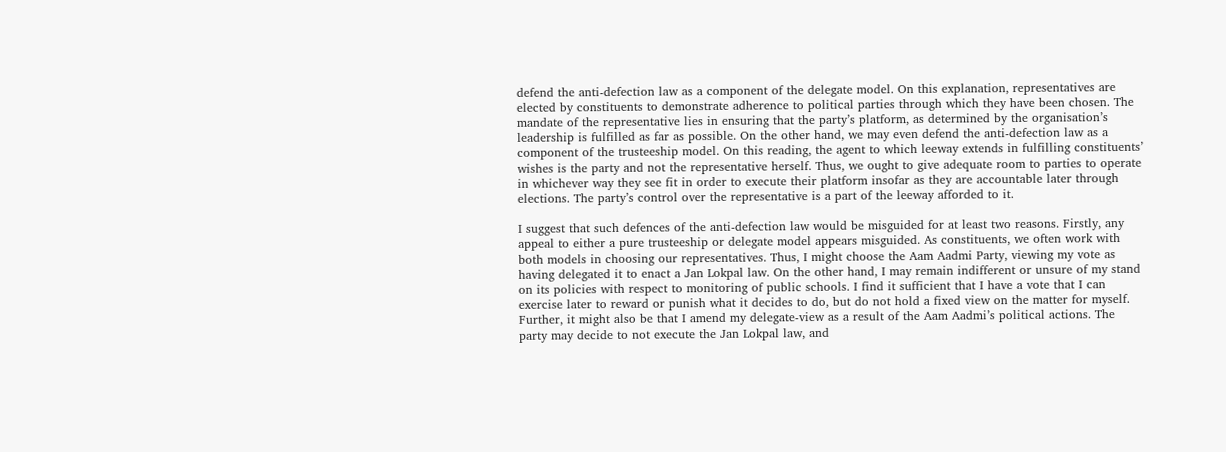defend the anti-defection law as a component of the delegate model. On this explanation, representatives are elected by constituents to demonstrate adherence to political parties through which they have been chosen. The mandate of the representative lies in ensuring that the party’s platform, as determined by the organisation’s leadership is fulfilled as far as possible. On the other hand, we may even defend the anti-defection law as a component of the trusteeship model. On this reading, the agent to which leeway extends in fulfilling constituents’ wishes is the party and not the representative herself. Thus, we ought to give adequate room to parties to operate in whichever way they see fit in order to execute their platform insofar as they are accountable later through elections. The party’s control over the representative is a part of the leeway afforded to it.

I suggest that such defences of the anti-defection law would be misguided for at least two reasons. Firstly, any appeal to either a pure trusteeship or delegate model appears misguided. As constituents, we often work with both models in choosing our representatives. Thus, I might choose the Aam Aadmi Party, viewing my vote as having delegated it to enact a Jan Lokpal law. On the other hand, I may remain indifferent or unsure of my stand on its policies with respect to monitoring of public schools. I find it sufficient that I have a vote that I can exercise later to reward or punish what it decides to do, but do not hold a fixed view on the matter for myself. Further, it might also be that I amend my delegate-view as a result of the Aam Aadmi’s political actions. The party may decide to not execute the Jan Lokpal law, and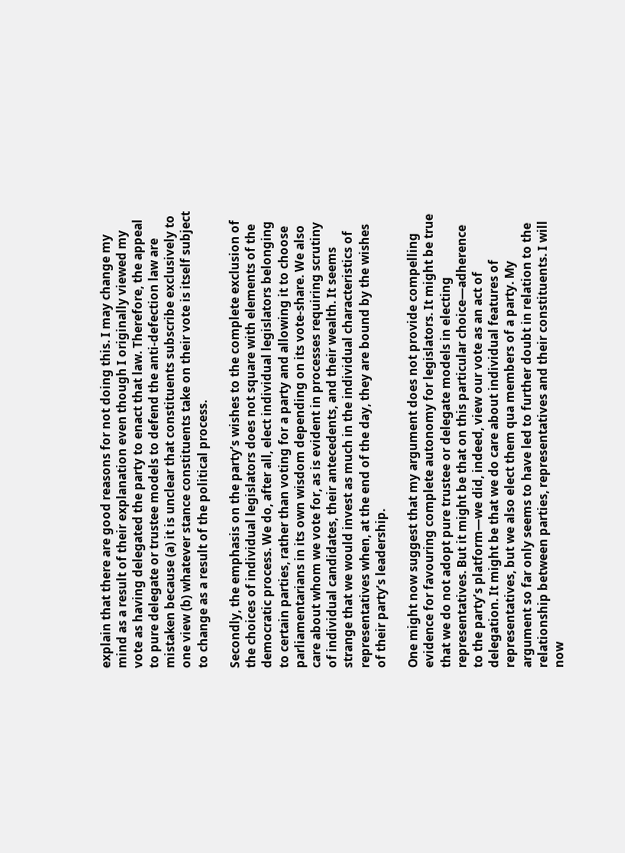explain that there are good reasons for not doing this. I may change my mind as a result of their explanation even though I originally viewed my vote as having delegated the party to enact that law. Therefore, the appeal to pure delegate or trustee models to defend the anti-defection law are mistaken because (a) it is unclear that constituents subscribe exclusively to one view (b) whatever stance constituents take on their vote is itself subject to change as a result of the political process.

Secondly, the emphasis on the party’s wishes to the complete exclusion of the choices of individual legislators does not square with elements of the democratic process. We do, after all, elect individual legislators belonging to certain parties, rather than voting for a party and allowing it to choose parliamentarians in its own wisdom depending on its vote-share. We also care about whom we vote for, as is evident in processes requiring scrutiny of individual candidates, their antecedents, and their wealth. It seems strange that we would invest as much in the individual characteristics of representatives when, at the end of the day, they are bound by the wishes of their party’s leadership.

One might now suggest that my argument does not provide compelling evidence for favouring complete autonomy for legislators. It might be true that we do not adopt pure trustee or delegate models in electing representatives. But it might be that on this particular choice—adherence to the party’s platform—we did, indeed, view our vote as an act of delegation. It might be that we do care about individual features of representatives, but we also elect them qua members of a party. My argument so far only seems to have led to further doubt in relation to the relationship between parties, representatives and their constituents. I will now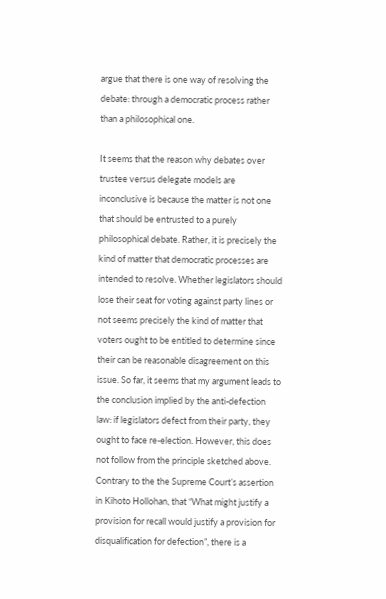argue that there is one way of resolving the debate: through a democratic process rather than a philosophical one.

It seems that the reason why debates over trustee versus delegate models are inconclusive is because the matter is not one that should be entrusted to a purely philosophical debate. Rather, it is precisely the kind of matter that democratic processes are intended to resolve. Whether legislators should lose their seat for voting against party lines or not seems precisely the kind of matter that voters ought to be entitled to determine since their can be reasonable disagreement on this issue. So far, it seems that my argument leads to the conclusion implied by the anti-defection law: if legislators defect from their party, they ought to face re-election. However, this does not follow from the principle sketched above. Contrary to the the Supreme Court’s assertion in Kihoto Hollohan, that “What might justify a provision for recall would justify a provision for disqualification for defection”, there is a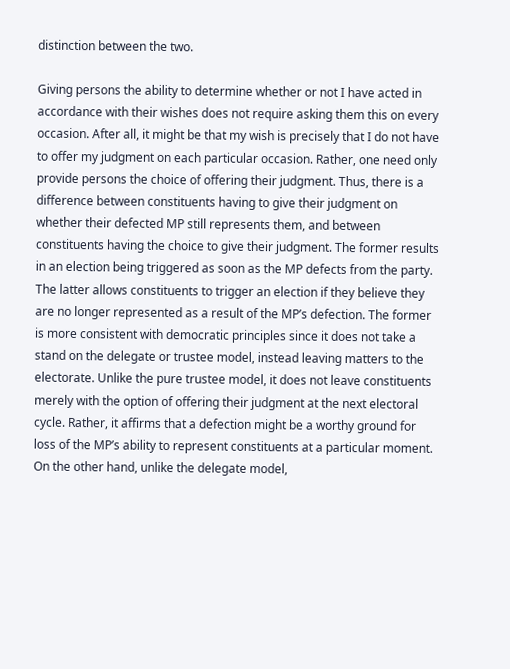distinction between the two.

Giving persons the ability to determine whether or not I have acted in accordance with their wishes does not require asking them this on every occasion. After all, it might be that my wish is precisely that I do not have to offer my judgment on each particular occasion. Rather, one need only provide persons the choice of offering their judgment. Thus, there is a difference between constituents having to give their judgment on whether their defected MP still represents them, and between constituents having the choice to give their judgment. The former results in an election being triggered as soon as the MP defects from the party. The latter allows constituents to trigger an election if they believe they are no longer represented as a result of the MP’s defection. The former is more consistent with democratic principles since it does not take a stand on the delegate or trustee model, instead leaving matters to the electorate. Unlike the pure trustee model, it does not leave constituents merely with the option of offering their judgment at the next electoral cycle. Rather, it affirms that a defection might be a worthy ground for loss of the MP’s ability to represent constituents at a particular moment. On the other hand, unlike the delegate model,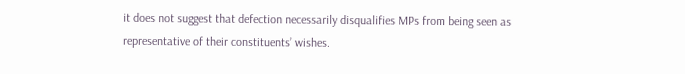it does not suggest that defection necessarily disqualifies MPs from being seen as representative of their constituents’ wishes.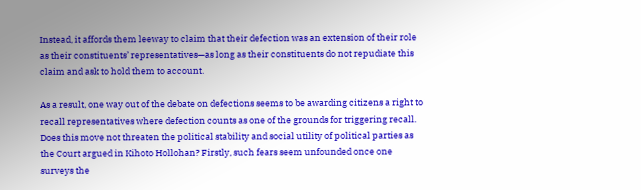Instead, it affords them leeway to claim that their defection was an extension of their role as their constituents’ representatives—as long as their constituents do not repudiate this claim and ask to hold them to account.

As a result, one way out of the debate on defections seems to be awarding citizens a right to recall representatives where defection counts as one of the grounds for triggering recall. Does this move not threaten the political stability and social utility of political parties as the Court argued in Kihoto Hollohan? Firstly, such fears seem unfounded once one surveys the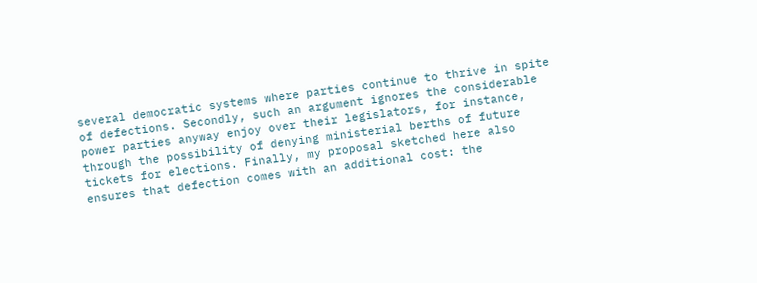several democratic systems where parties continue to thrive in spite of defections. Secondly, such an argument ignores the considerable power parties anyway enjoy over their legislators, for instance, through the possibility of denying ministerial berths of future tickets for elections. Finally, my proposal sketched here also ensures that defection comes with an additional cost: the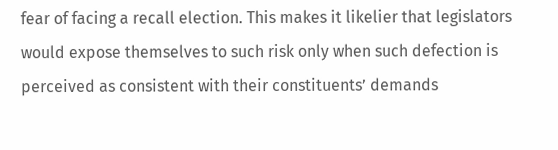fear of facing a recall election. This makes it likelier that legislators would expose themselves to such risk only when such defection is perceived as consistent with their constituents’ demands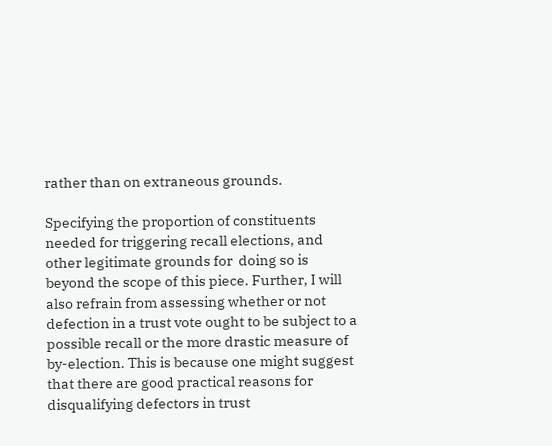rather than on extraneous grounds.

Specifying the proportion of constituents needed for triggering recall elections, and other legitimate grounds for  doing so is beyond the scope of this piece. Further, I will also refrain from assessing whether or not defection in a trust vote ought to be subject to a possible recall or the more drastic measure of by-election. This is because one might suggest that there are good practical reasons for disqualifying defectors in trust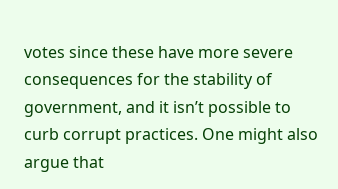votes since these have more severe consequences for the stability of government, and it isn’t possible to curb corrupt practices. One might also argue that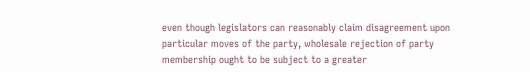even though legislators can reasonably claim disagreement upon particular moves of the party, wholesale rejection of party membership ought to be subject to a greater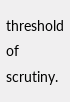threshold of scrutiny.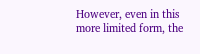However, even in this more limited form, the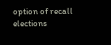option of recall elections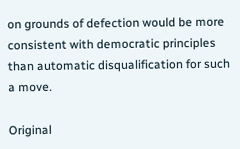on grounds of defection would be more consistent with democratic principles than automatic disqualification for such a move.

Original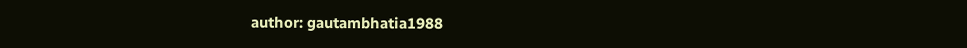author: gautambhatia1988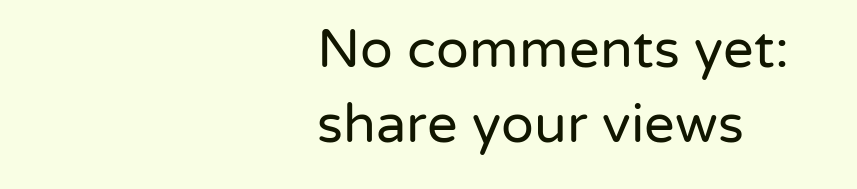No comments yet: share your views